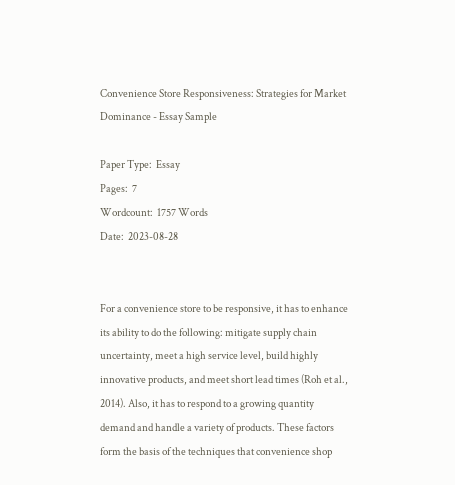Convenience Store Responsiveness: Strategies for Market Dominance - Essay Sample

Paper Type:  Essay
Pages:  7
Wordcount:  1757 Words
Date:  2023-08-28


For a convenience store to be responsive, it has to enhance its ability to do the following: mitigate supply chain uncertainty, meet a high service level, build highly innovative products, and meet short lead times (Roh et al., 2014). Also, it has to respond to a growing quantity demand and handle a variety of products. These factors form the basis of the techniques that convenience shop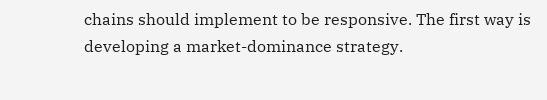chains should implement to be responsive. The first way is developing a market-dominance strategy.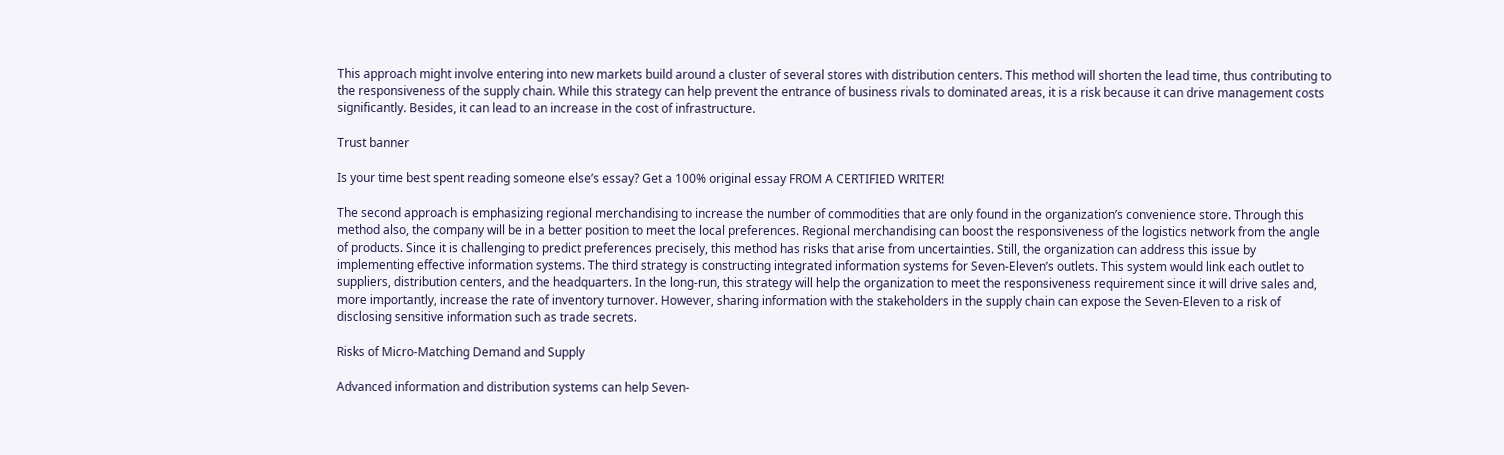This approach might involve entering into new markets build around a cluster of several stores with distribution centers. This method will shorten the lead time, thus contributing to the responsiveness of the supply chain. While this strategy can help prevent the entrance of business rivals to dominated areas, it is a risk because it can drive management costs significantly. Besides, it can lead to an increase in the cost of infrastructure.

Trust banner

Is your time best spent reading someone else’s essay? Get a 100% original essay FROM A CERTIFIED WRITER!

The second approach is emphasizing regional merchandising to increase the number of commodities that are only found in the organization’s convenience store. Through this method also, the company will be in a better position to meet the local preferences. Regional merchandising can boost the responsiveness of the logistics network from the angle of products. Since it is challenging to predict preferences precisely, this method has risks that arise from uncertainties. Still, the organization can address this issue by implementing effective information systems. The third strategy is constructing integrated information systems for Seven-Eleven’s outlets. This system would link each outlet to suppliers, distribution centers, and the headquarters. In the long-run, this strategy will help the organization to meet the responsiveness requirement since it will drive sales and, more importantly, increase the rate of inventory turnover. However, sharing information with the stakeholders in the supply chain can expose the Seven-Eleven to a risk of disclosing sensitive information such as trade secrets.

Risks of Micro-Matching Demand and Supply

Advanced information and distribution systems can help Seven-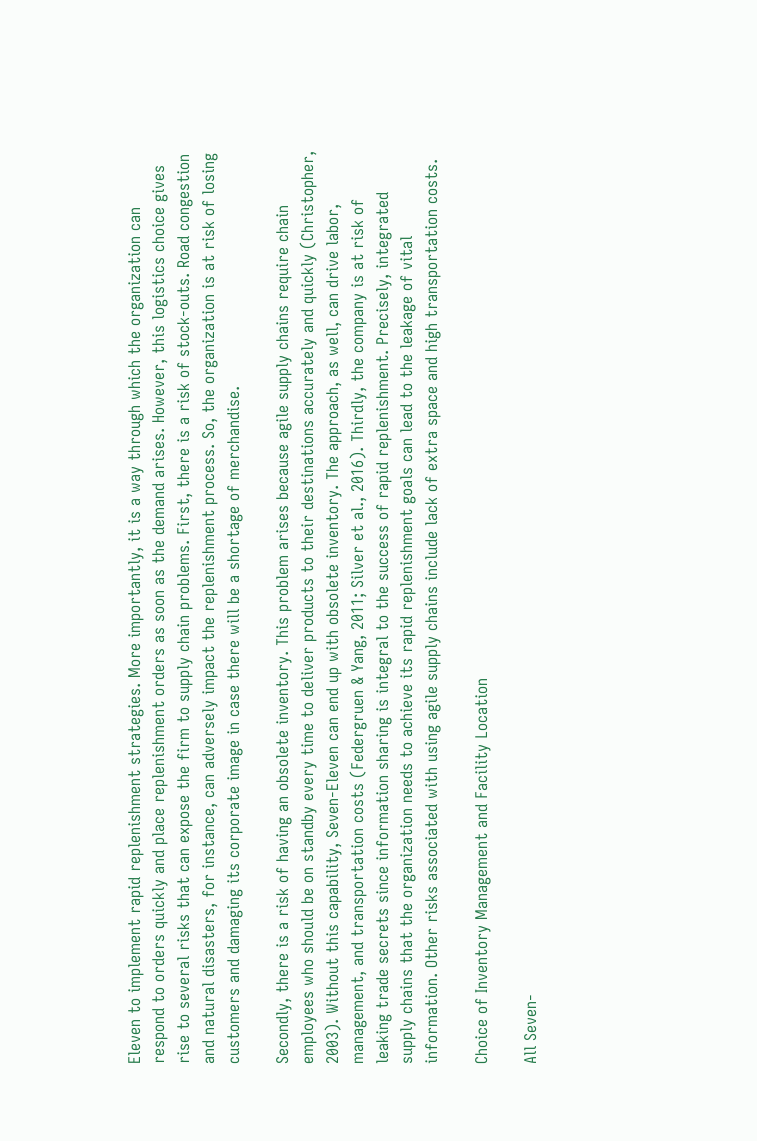Eleven to implement rapid replenishment strategies. More importantly, it is a way through which the organization can respond to orders quickly and place replenishment orders as soon as the demand arises. However, this logistics choice gives rise to several risks that can expose the firm to supply chain problems. First, there is a risk of stock-outs. Road congestion and natural disasters, for instance, can adversely impact the replenishment process. So, the organization is at risk of losing customers and damaging its corporate image in case there will be a shortage of merchandise.

Secondly, there is a risk of having an obsolete inventory. This problem arises because agile supply chains require chain employees who should be on standby every time to deliver products to their destinations accurately and quickly (Christopher, 2003). Without this capability, Seven-Eleven can end up with obsolete inventory. The approach, as well, can drive labor, management, and transportation costs (Federgruen & Yang, 2011; Silver et al., 2016). Thirdly, the company is at risk of leaking trade secrets since information sharing is integral to the success of rapid replenishment. Precisely, integrated supply chains that the organization needs to achieve its rapid replenishment goals can lead to the leakage of vital information. Other risks associated with using agile supply chains include lack of extra space and high transportation costs.

Choice of Inventory Management and Facility Location

All Seven-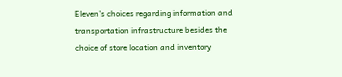Eleven’s choices regarding information and transportation infrastructure besides the choice of store location and inventory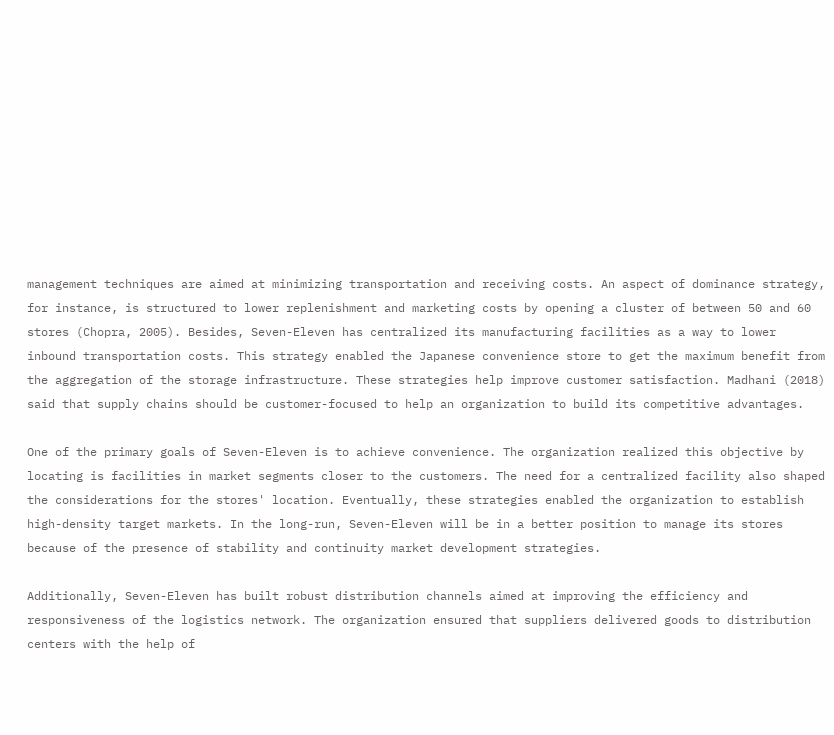management techniques are aimed at minimizing transportation and receiving costs. An aspect of dominance strategy, for instance, is structured to lower replenishment and marketing costs by opening a cluster of between 50 and 60 stores (Chopra, 2005). Besides, Seven-Eleven has centralized its manufacturing facilities as a way to lower inbound transportation costs. This strategy enabled the Japanese convenience store to get the maximum benefit from the aggregation of the storage infrastructure. These strategies help improve customer satisfaction. Madhani (2018) said that supply chains should be customer-focused to help an organization to build its competitive advantages.

One of the primary goals of Seven-Eleven is to achieve convenience. The organization realized this objective by locating is facilities in market segments closer to the customers. The need for a centralized facility also shaped the considerations for the stores' location. Eventually, these strategies enabled the organization to establish high-density target markets. In the long-run, Seven-Eleven will be in a better position to manage its stores because of the presence of stability and continuity market development strategies.

Additionally, Seven-Eleven has built robust distribution channels aimed at improving the efficiency and responsiveness of the logistics network. The organization ensured that suppliers delivered goods to distribution centers with the help of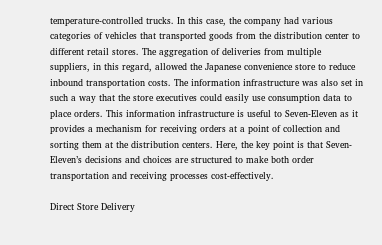temperature-controlled trucks. In this case, the company had various categories of vehicles that transported goods from the distribution center to different retail stores. The aggregation of deliveries from multiple suppliers, in this regard, allowed the Japanese convenience store to reduce inbound transportation costs. The information infrastructure was also set in such a way that the store executives could easily use consumption data to place orders. This information infrastructure is useful to Seven-Eleven as it provides a mechanism for receiving orders at a point of collection and sorting them at the distribution centers. Here, the key point is that Seven-Eleven’s decisions and choices are structured to make both order transportation and receiving processes cost-effectively.

Direct Store Delivery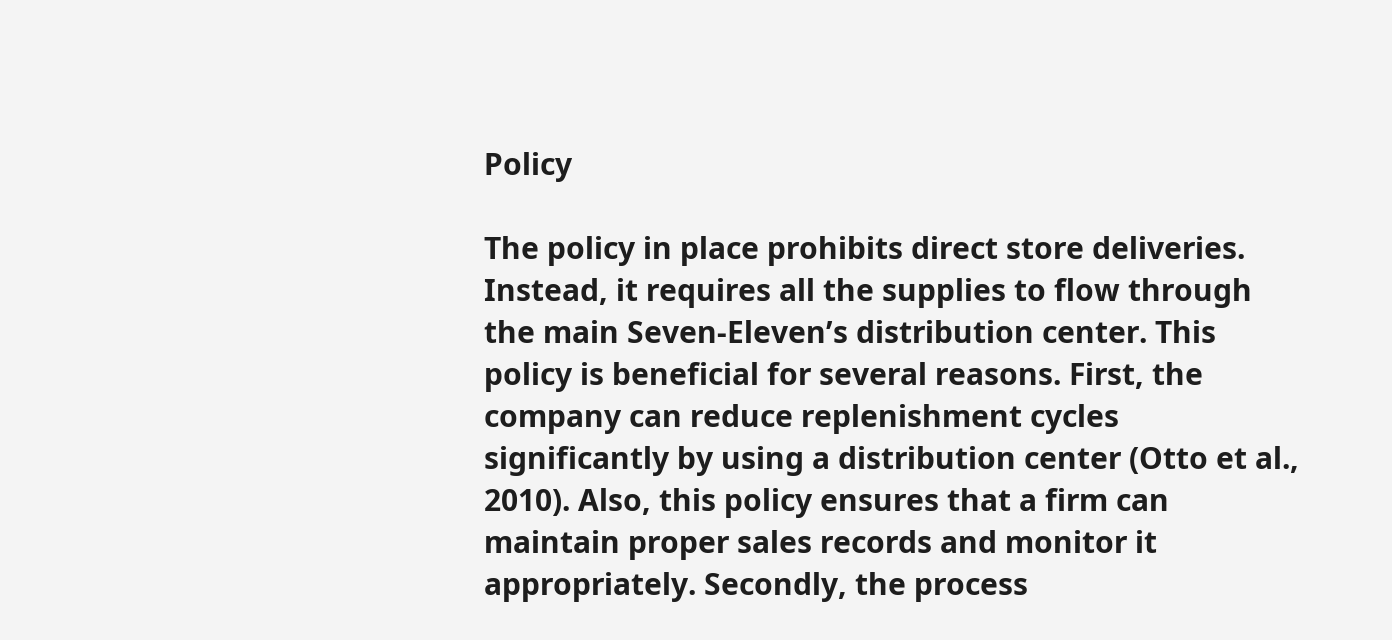Policy

The policy in place prohibits direct store deliveries. Instead, it requires all the supplies to flow through the main Seven-Eleven’s distribution center. This policy is beneficial for several reasons. First, the company can reduce replenishment cycles significantly by using a distribution center (Otto et al., 2010). Also, this policy ensures that a firm can maintain proper sales records and monitor it appropriately. Secondly, the process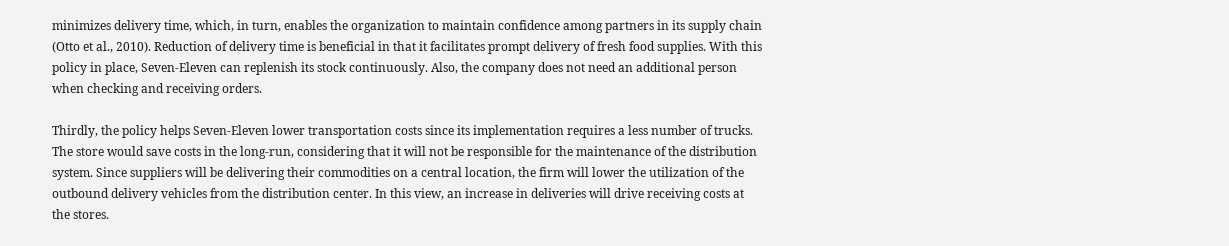minimizes delivery time, which, in turn, enables the organization to maintain confidence among partners in its supply chain (Otto et al., 2010). Reduction of delivery time is beneficial in that it facilitates prompt delivery of fresh food supplies. With this policy in place, Seven-Eleven can replenish its stock continuously. Also, the company does not need an additional person when checking and receiving orders.

Thirdly, the policy helps Seven-Eleven lower transportation costs since its implementation requires a less number of trucks. The store would save costs in the long-run, considering that it will not be responsible for the maintenance of the distribution system. Since suppliers will be delivering their commodities on a central location, the firm will lower the utilization of the outbound delivery vehicles from the distribution center. In this view, an increase in deliveries will drive receiving costs at the stores.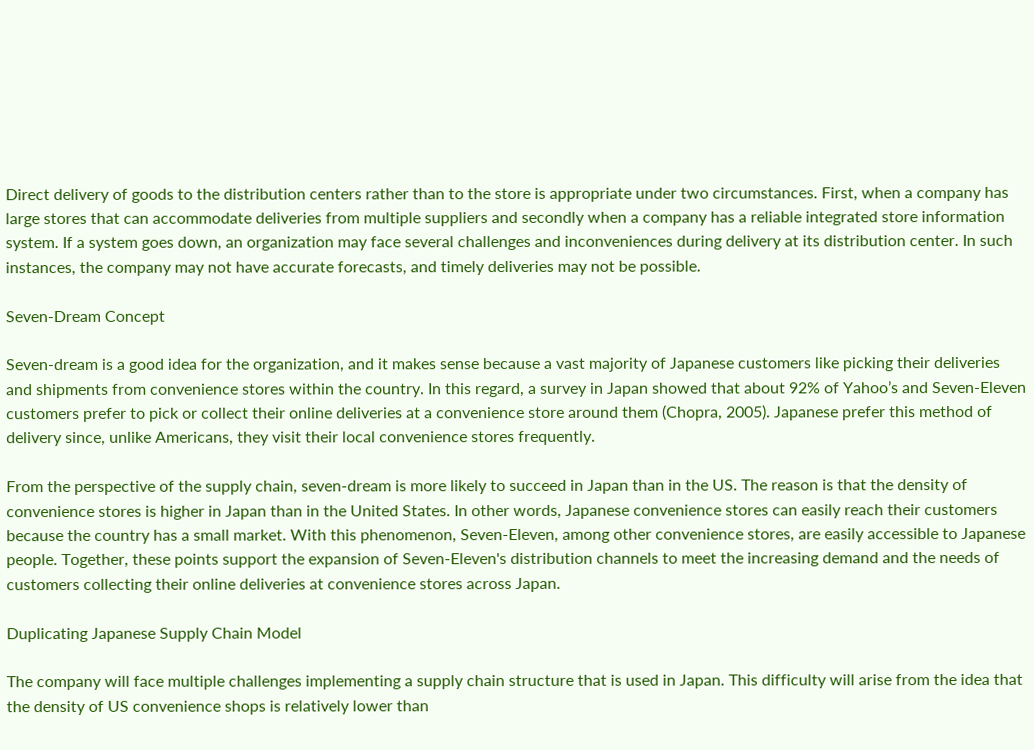Direct delivery of goods to the distribution centers rather than to the store is appropriate under two circumstances. First, when a company has large stores that can accommodate deliveries from multiple suppliers and secondly when a company has a reliable integrated store information system. If a system goes down, an organization may face several challenges and inconveniences during delivery at its distribution center. In such instances, the company may not have accurate forecasts, and timely deliveries may not be possible.

Seven-Dream Concept

Seven-dream is a good idea for the organization, and it makes sense because a vast majority of Japanese customers like picking their deliveries and shipments from convenience stores within the country. In this regard, a survey in Japan showed that about 92% of Yahoo’s and Seven-Eleven customers prefer to pick or collect their online deliveries at a convenience store around them (Chopra, 2005). Japanese prefer this method of delivery since, unlike Americans, they visit their local convenience stores frequently.

From the perspective of the supply chain, seven-dream is more likely to succeed in Japan than in the US. The reason is that the density of convenience stores is higher in Japan than in the United States. In other words, Japanese convenience stores can easily reach their customers because the country has a small market. With this phenomenon, Seven-Eleven, among other convenience stores, are easily accessible to Japanese people. Together, these points support the expansion of Seven-Eleven's distribution channels to meet the increasing demand and the needs of customers collecting their online deliveries at convenience stores across Japan.

Duplicating Japanese Supply Chain Model

The company will face multiple challenges implementing a supply chain structure that is used in Japan. This difficulty will arise from the idea that the density of US convenience shops is relatively lower than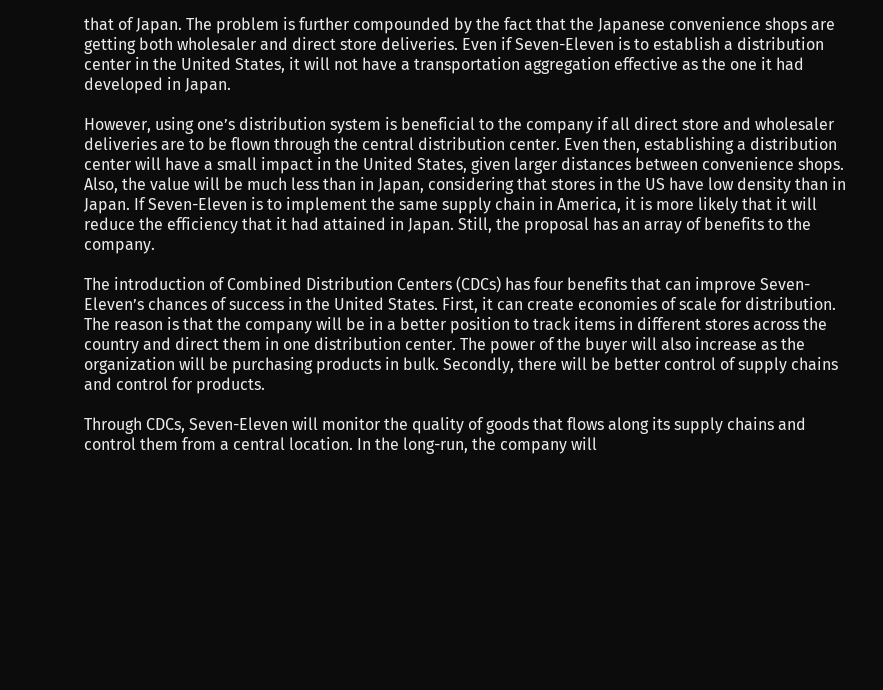that of Japan. The problem is further compounded by the fact that the Japanese convenience shops are getting both wholesaler and direct store deliveries. Even if Seven-Eleven is to establish a distribution center in the United States, it will not have a transportation aggregation effective as the one it had developed in Japan.

However, using one’s distribution system is beneficial to the company if all direct store and wholesaler deliveries are to be flown through the central distribution center. Even then, establishing a distribution center will have a small impact in the United States, given larger distances between convenience shops. Also, the value will be much less than in Japan, considering that stores in the US have low density than in Japan. If Seven-Eleven is to implement the same supply chain in America, it is more likely that it will reduce the efficiency that it had attained in Japan. Still, the proposal has an array of benefits to the company.

The introduction of Combined Distribution Centers (CDCs) has four benefits that can improve Seven-Eleven’s chances of success in the United States. First, it can create economies of scale for distribution. The reason is that the company will be in a better position to track items in different stores across the country and direct them in one distribution center. The power of the buyer will also increase as the organization will be purchasing products in bulk. Secondly, there will be better control of supply chains and control for products.

Through CDCs, Seven-Eleven will monitor the quality of goods that flows along its supply chains and control them from a central location. In the long-run, the company will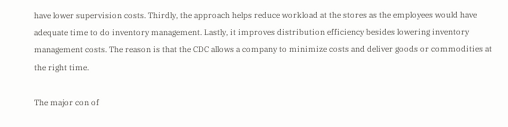have lower supervision costs. Thirdly, the approach helps reduce workload at the stores as the employees would have adequate time to do inventory management. Lastly, it improves distribution efficiency besides lowering inventory management costs. The reason is that the CDC allows a company to minimize costs and deliver goods or commodities at the right time.

The major con of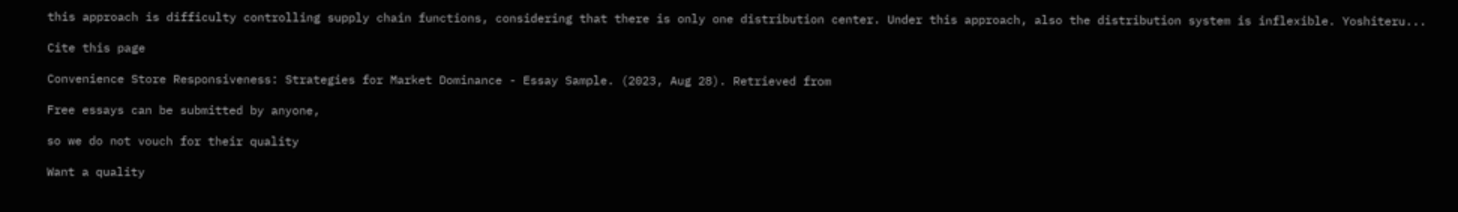this approach is difficulty controlling supply chain functions, considering that there is only one distribution center. Under this approach, also the distribution system is inflexible. Yoshiteru...

Cite this page

Convenience Store Responsiveness: Strategies for Market Dominance - Essay Sample. (2023, Aug 28). Retrieved from

Free essays can be submitted by anyone,

so we do not vouch for their quality

Want a quality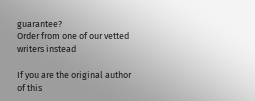guarantee?
Order from one of our vetted writers instead

If you are the original author of this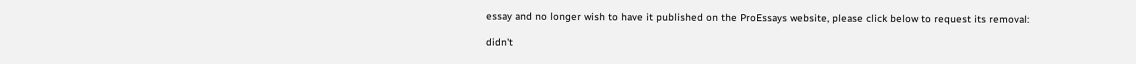essay and no longer wish to have it published on the ProEssays website, please click below to request its removal:

didn't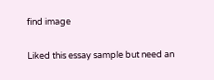find image

Liked this essay sample but need an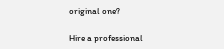original one?

Hire a professional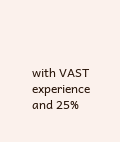with VAST experience and 25%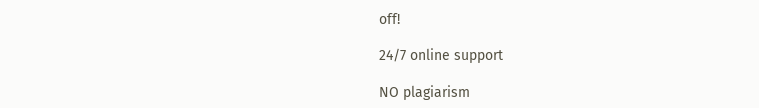off!

24/7 online support

NO plagiarism